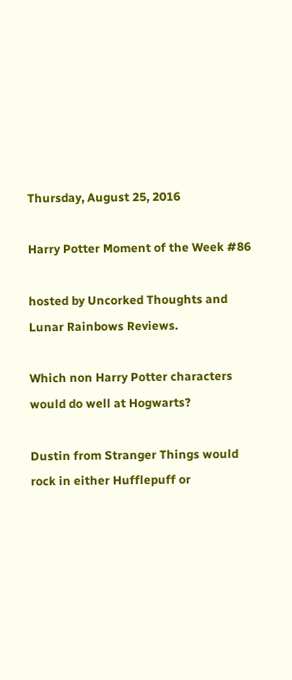Thursday, August 25, 2016

Harry Potter Moment of the Week #86

hosted by Uncorked Thoughts and Lunar Rainbows Reviews.

Which non Harry Potter characters would do well at Hogwarts?

Dustin from Stranger Things would rock in either Hufflepuff or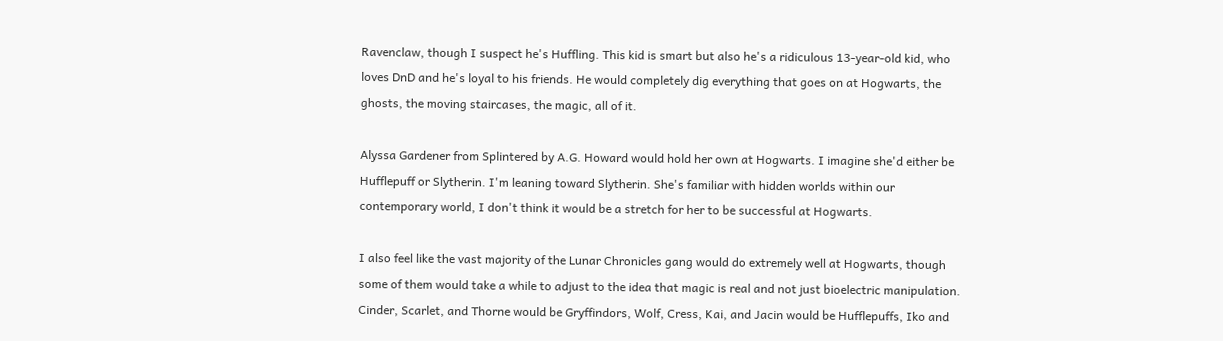Ravenclaw, though I suspect he's Huffling. This kid is smart but also he's a ridiculous 13-year-old kid, who loves DnD and he's loyal to his friends. He would completely dig everything that goes on at Hogwarts, the ghosts, the moving staircases, the magic, all of it.

Alyssa Gardener from Splintered by A.G. Howard would hold her own at Hogwarts. I imagine she'd either be Hufflepuff or Slytherin. I'm leaning toward Slytherin. She's familiar with hidden worlds within our contemporary world, I don't think it would be a stretch for her to be successful at Hogwarts.

I also feel like the vast majority of the Lunar Chronicles gang would do extremely well at Hogwarts, though some of them would take a while to adjust to the idea that magic is real and not just bioelectric manipulation. Cinder, Scarlet, and Thorne would be Gryffindors, Wolf, Cress, Kai, and Jacin would be Hufflepuffs, Iko and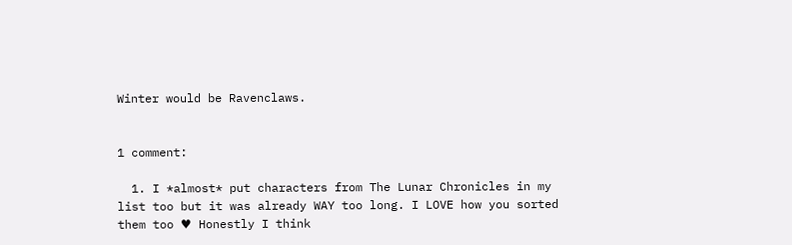Winter would be Ravenclaws.


1 comment:

  1. I *almost* put characters from The Lunar Chronicles in my list too but it was already WAY too long. I LOVE how you sorted them too ♥ Honestly I think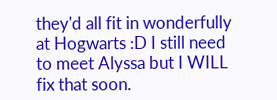they'd all fit in wonderfully at Hogwarts :D I still need to meet Alyssa but I WILL fix that soon.